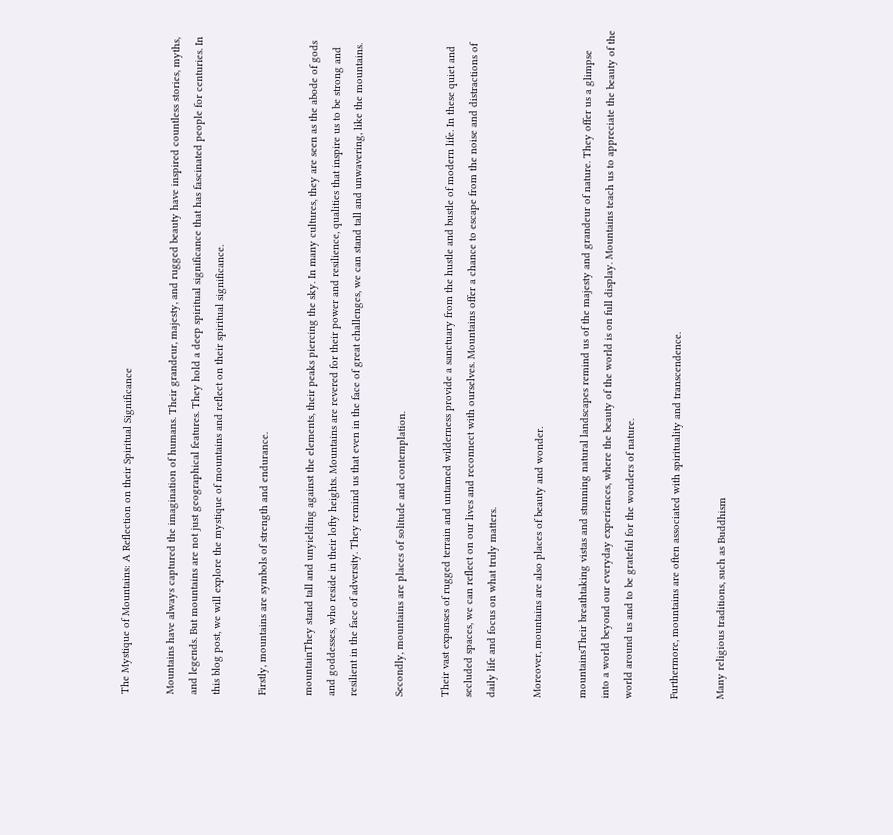The Mystique of Mountains: A Reflection on their Spiritual Significance

Mountains have always captured the imagination of humans. Their grandeur, majesty, and rugged beauty have inspired countless stories, myths, and legends. But mountains are not just geographical features. They hold a deep spiritual significance that has fascinated people for centuries. In this blog post, we will explore the mystique of mountains and reflect on their spiritual significance.

Firstly, mountains are symbols of strength and endurance.

mountainThey stand tall and unyielding against the elements, their peaks piercing the sky. In many cultures, they are seen as the abode of gods and goddesses, who reside in their lofty heights. Mountains are revered for their power and resilience, qualities that inspire us to be strong and resilient in the face of adversity. They remind us that even in the face of great challenges, we can stand tall and unwavering, like the mountains.

Secondly, mountains are places of solitude and contemplation.

Their vast expanses of rugged terrain and untamed wilderness provide a sanctuary from the hustle and bustle of modern life. In these quiet and secluded spaces, we can reflect on our lives and reconnect with ourselves. Mountains offer a chance to escape from the noise and distractions of daily life and focus on what truly matters.

Moreover, mountains are also places of beauty and wonder.

mountainsTheir breathtaking vistas and stunning natural landscapes remind us of the majesty and grandeur of nature. They offer us a glimpse into a world beyond our everyday experiences, where the beauty of the world is on full display. Mountains teach us to appreciate the beauty of the world around us and to be grateful for the wonders of nature.

Furthermore, mountains are often associated with spirituality and transcendence.

Many religious traditions, such as Buddhism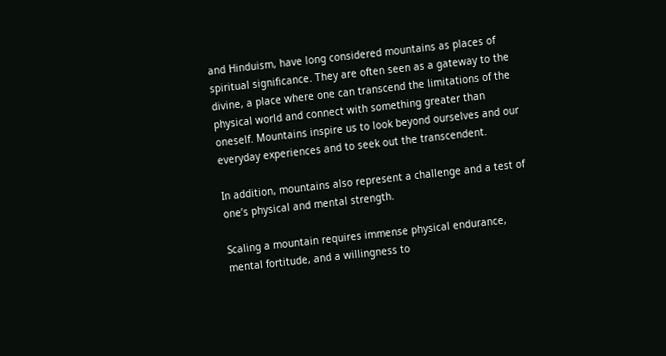and Hinduism, have long considered mountains as places of spiritual significance. They are often seen as a gateway to the divine, a place where one can transcend the limitations of the physical world and connect with something greater than oneself. Mountains inspire us to look beyond ourselves and our everyday experiences and to seek out the transcendent.

In addition, mountains also represent a challenge and a test of one’s physical and mental strength.

Scaling a mountain requires immense physical endurance, mental fortitude, and a willingness to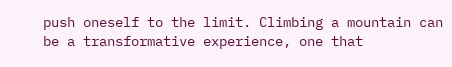push oneself to the limit. Climbing a mountain can be a transformative experience, one that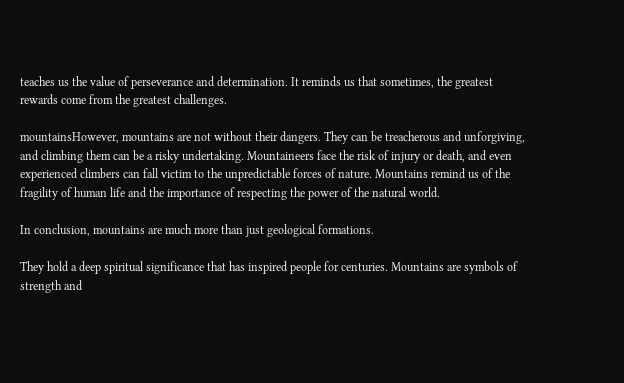teaches us the value of perseverance and determination. It reminds us that sometimes, the greatest rewards come from the greatest challenges.

mountainsHowever, mountains are not without their dangers. They can be treacherous and unforgiving, and climbing them can be a risky undertaking. Mountaineers face the risk of injury or death, and even experienced climbers can fall victim to the unpredictable forces of nature. Mountains remind us of the fragility of human life and the importance of respecting the power of the natural world.

In conclusion, mountains are much more than just geological formations.

They hold a deep spiritual significance that has inspired people for centuries. Mountains are symbols of strength and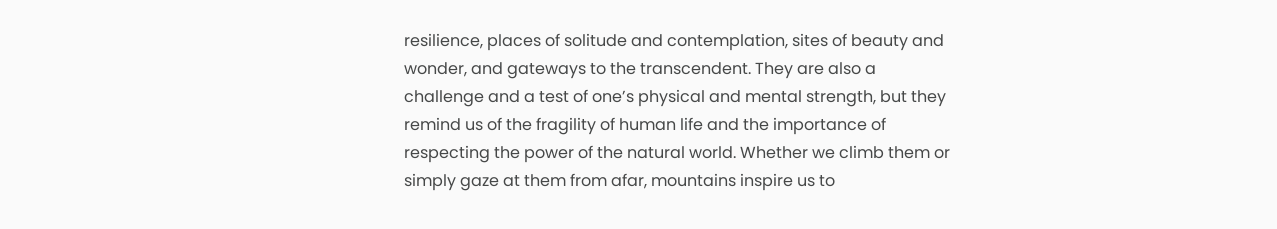resilience, places of solitude and contemplation, sites of beauty and wonder, and gateways to the transcendent. They are also a challenge and a test of one’s physical and mental strength, but they remind us of the fragility of human life and the importance of respecting the power of the natural world. Whether we climb them or simply gaze at them from afar, mountains inspire us to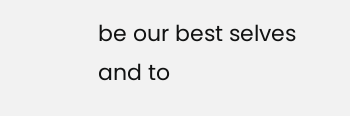be our best selves and to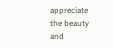appreciate the beauty and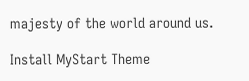majesty of the world around us.

Install MyStart Theme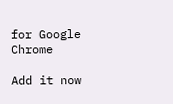for Google Chrome

Add it now